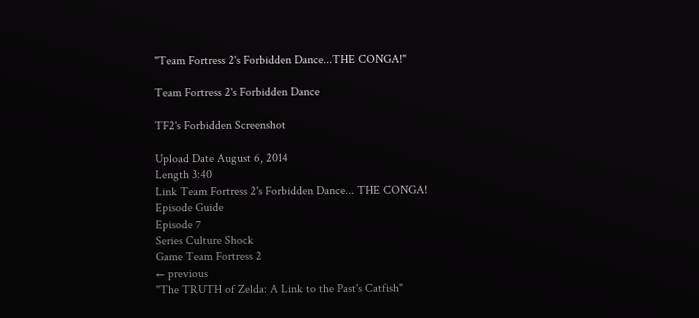"Team Fortress 2's Forbidden Dance...THE CONGA!"

Team Fortress 2's Forbidden Dance

TF2's Forbidden Screenshot

Upload Date August 6, 2014
Length 3:40
Link Team Fortress 2's Forbidden Dance... THE CONGA!
Episode Guide
Episode 7
Series Culture Shock
Game Team Fortress 2
← previous
"The TRUTH of Zelda: A Link to the Past's Catfish"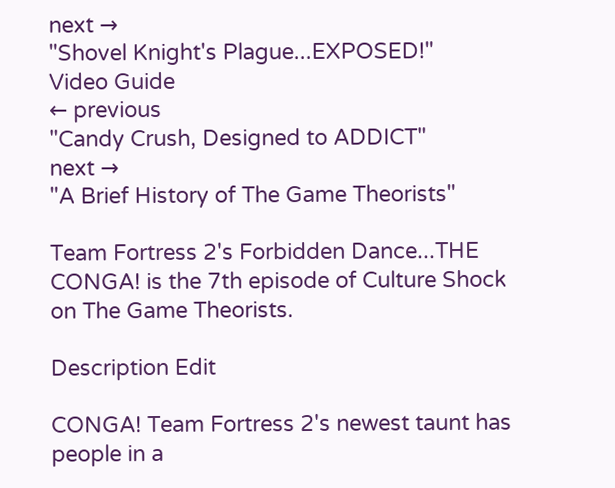next →
"Shovel Knight's Plague...EXPOSED!"
Video Guide
← previous
"Candy Crush, Designed to ADDICT"
next →
"A Brief History of The Game Theorists"

Team Fortress 2's Forbidden Dance...THE CONGA! is the 7th episode of Culture Shock on The Game Theorists.

Description Edit

CONGA! Team Fortress 2's newest taunt has people in a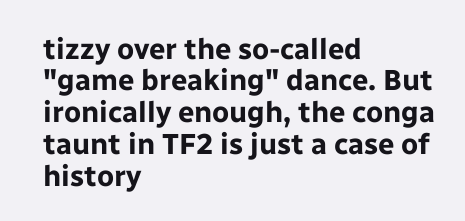tizzy over the so-called "game breaking" dance. But ironically enough, the conga taunt in TF2 is just a case of history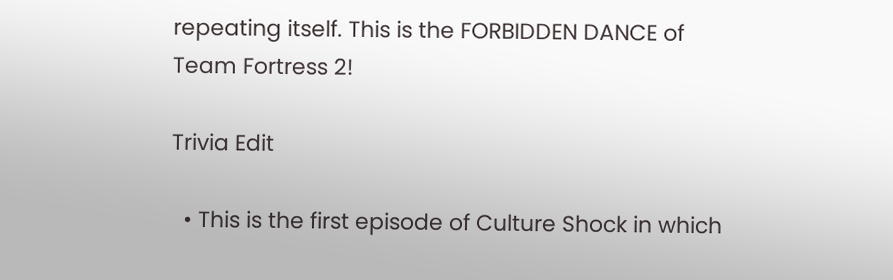repeating itself. This is the FORBIDDEN DANCE of Team Fortress 2!

Trivia Edit

  • This is the first episode of Culture Shock in which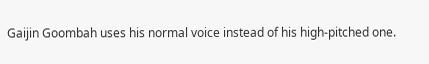Gaijin Goombah uses his normal voice instead of his high-pitched one.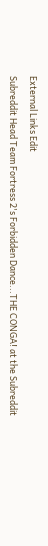External Links Edit

Subreddit Head Team Fortress 2's Forbidden Dance...THE CONGA! at the Subreddit